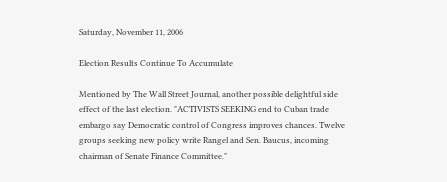Saturday, November 11, 2006

Election Results Continue To Accumulate

Mentioned by The Wall Street Journal, another possible delightful side effect of the last election. "ACTIVISTS SEEKING end to Cuban trade embargo say Democratic control of Congress improves chances. Twelve groups seeking new policy write Rangel and Sen. Baucus, incoming chairman of Senate Finance Committee."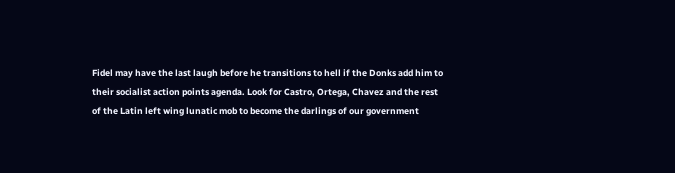Fidel may have the last laugh before he transitions to hell if the Donks add him to their socialist action points agenda. Look for Castro, Ortega, Chavez and the rest of the Latin left wing lunatic mob to become the darlings of our government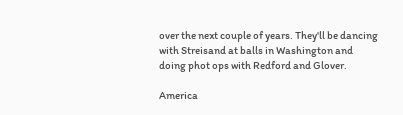over the next couple of years. They'll be dancing with Streisand at balls in Washington and doing phot ops with Redford and Glover.

America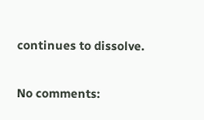continues to dissolve.

No comments: